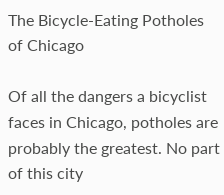The Bicycle-Eating Potholes of Chicago

Of all the dangers a bicyclist faces in Chicago, potholes are probably the greatest. No part of this city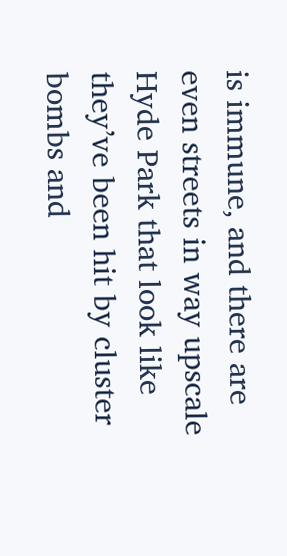is immune, and there are even streets in way upscale Hyde Park that look like they’ve been hit by cluster bombs and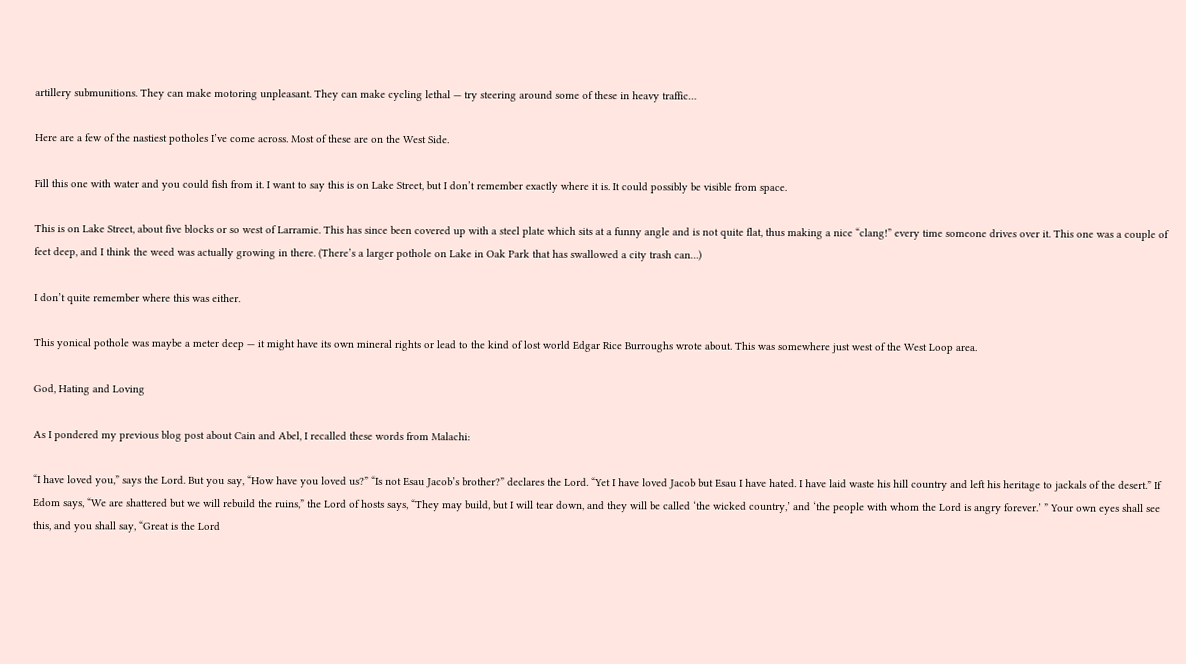artillery submunitions. They can make motoring unpleasant. They can make cycling lethal — try steering around some of these in heavy traffic…

Here are a few of the nastiest potholes I’ve come across. Most of these are on the West Side.

Fill this one with water and you could fish from it. I want to say this is on Lake Street, but I don’t remember exactly where it is. It could possibly be visible from space.

This is on Lake Street, about five blocks or so west of Larramie. This has since been covered up with a steel plate which sits at a funny angle and is not quite flat, thus making a nice “clang!” every time someone drives over it. This one was a couple of feet deep, and I think the weed was actually growing in there. (There’s a larger pothole on Lake in Oak Park that has swallowed a city trash can…)

I don’t quite remember where this was either.

This yonical pothole was maybe a meter deep — it might have its own mineral rights or lead to the kind of lost world Edgar Rice Burroughs wrote about. This was somewhere just west of the West Loop area.

God, Hating and Loving

As I pondered my previous blog post about Cain and Abel, I recalled these words from Malachi:

“I have loved you,” says the Lord. But you say, “How have you loved us?” “Is not Esau Jacob’s brother?” declares the Lord. “Yet I have loved Jacob but Esau I have hated. I have laid waste his hill country and left his heritage to jackals of the desert.” If Edom says, “We are shattered but we will rebuild the ruins,” the Lord of hosts says, “They may build, but I will tear down, and they will be called ‘the wicked country,’ and ‘the people with whom the Lord is angry forever.’ ” Your own eyes shall see this, and you shall say, “Great is the Lord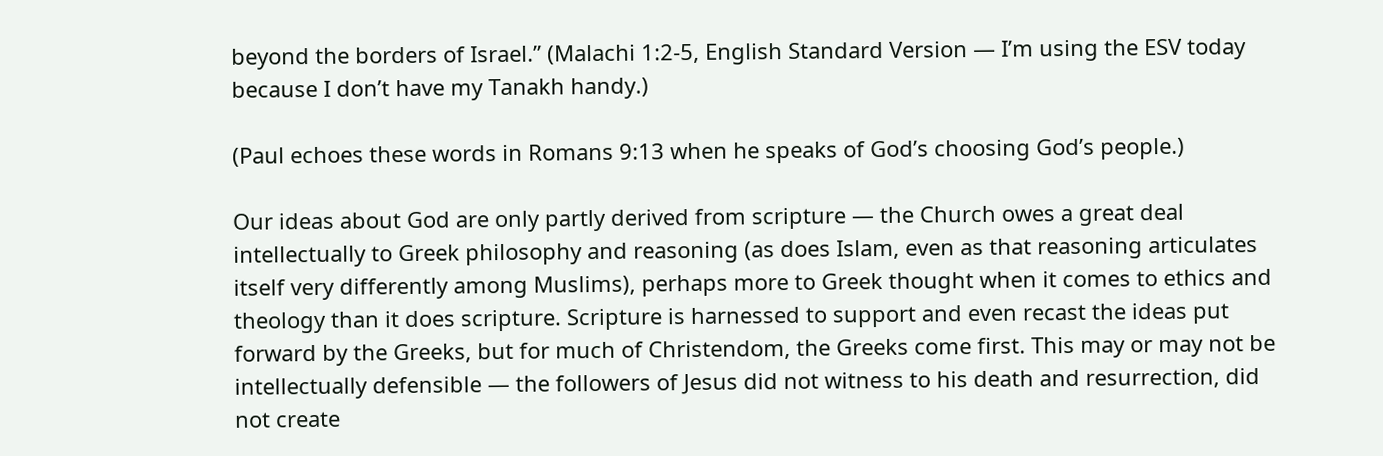beyond the borders of Israel.” (Malachi 1:2-5, English Standard Version — I’m using the ESV today because I don’t have my Tanakh handy.)

(Paul echoes these words in Romans 9:13 when he speaks of God’s choosing God’s people.)

Our ideas about God are only partly derived from scripture — the Church owes a great deal intellectually to Greek philosophy and reasoning (as does Islam, even as that reasoning articulates itself very differently among Muslims), perhaps more to Greek thought when it comes to ethics and theology than it does scripture. Scripture is harnessed to support and even recast the ideas put forward by the Greeks, but for much of Christendom, the Greeks come first. This may or may not be intellectually defensible — the followers of Jesus did not witness to his death and resurrection, did not create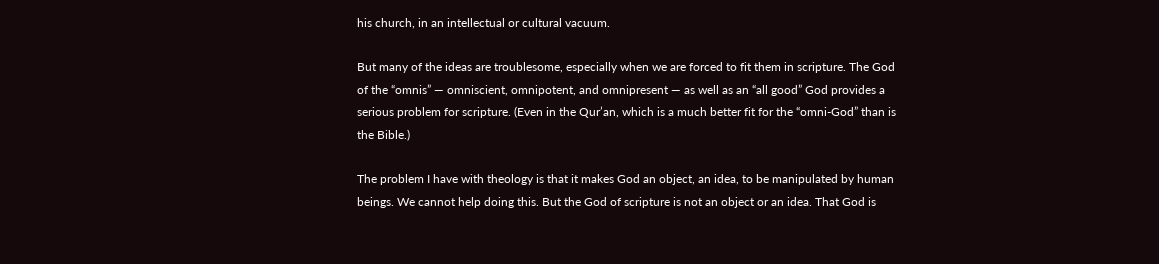his church, in an intellectual or cultural vacuum.

But many of the ideas are troublesome, especially when we are forced to fit them in scripture. The God of the “omnis” — omniscient, omnipotent, and omnipresent — as well as an “all good” God provides a serious problem for scripture. (Even in the Qur’an, which is a much better fit for the “omni-God” than is the Bible.)

The problem I have with theology is that it makes God an object, an idea, to be manipulated by human beings. We cannot help doing this. But the God of scripture is not an object or an idea. That God is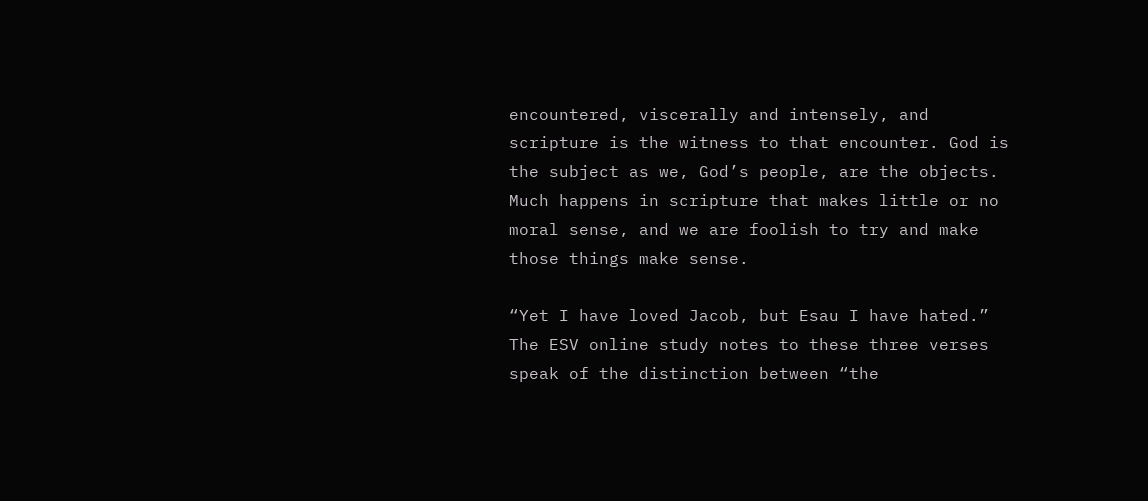encountered, viscerally and intensely, and scripture is the witness to that encounter. God is the subject as we, God’s people, are the objects. Much happens in scripture that makes little or no moral sense, and we are foolish to try and make those things make sense.

“Yet I have loved Jacob, but Esau I have hated.” The ESV online study notes to these three verses speak of the distinction between “the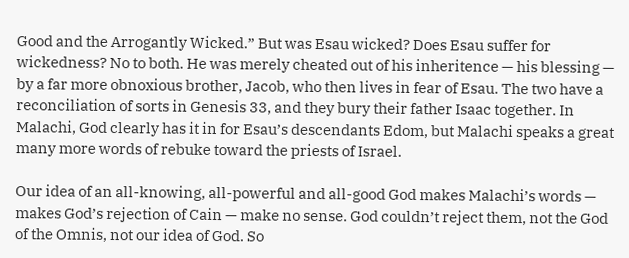Good and the Arrogantly Wicked.” But was Esau wicked? Does Esau suffer for wickedness? No to both. He was merely cheated out of his inheritence — his blessing — by a far more obnoxious brother, Jacob, who then lives in fear of Esau. The two have a reconciliation of sorts in Genesis 33, and they bury their father Isaac together. In Malachi, God clearly has it in for Esau’s descendants Edom, but Malachi speaks a great many more words of rebuke toward the priests of Israel.

Our idea of an all-knowing, all-powerful and all-good God makes Malachi’s words — makes God’s rejection of Cain — make no sense. God couldn’t reject them, not the God of the Omnis, not our idea of God. So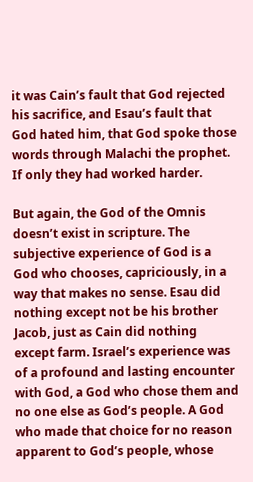it was Cain’s fault that God rejected his sacrifice, and Esau’s fault that God hated him, that God spoke those words through Malachi the prophet. If only they had worked harder.

But again, the God of the Omnis doesn’t exist in scripture. The subjective experience of God is a God who chooses, capriciously, in a way that makes no sense. Esau did nothing except not be his brother Jacob, just as Cain did nothing except farm. Israel’s experience was of a profound and lasting encounter with God, a God who chose them and no one else as God’s people. A God who made that choice for no reason apparent to God’s people, whose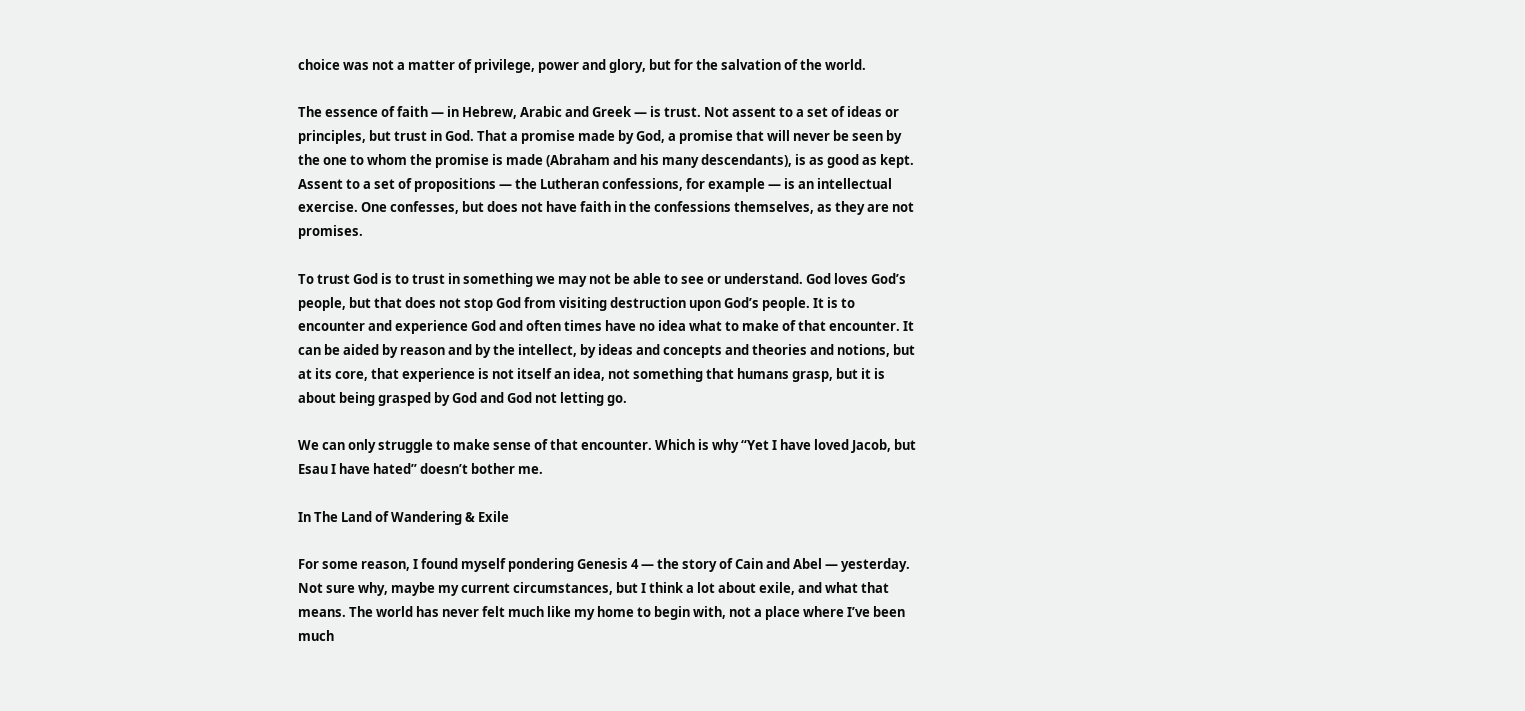choice was not a matter of privilege, power and glory, but for the salvation of the world.

The essence of faith — in Hebrew, Arabic and Greek — is trust. Not assent to a set of ideas or principles, but trust in God. That a promise made by God, a promise that will never be seen by the one to whom the promise is made (Abraham and his many descendants), is as good as kept. Assent to a set of propositions — the Lutheran confessions, for example — is an intellectual exercise. One confesses, but does not have faith in the confessions themselves, as they are not promises.

To trust God is to trust in something we may not be able to see or understand. God loves God’s people, but that does not stop God from visiting destruction upon God’s people. It is to encounter and experience God and often times have no idea what to make of that encounter. It can be aided by reason and by the intellect, by ideas and concepts and theories and notions, but at its core, that experience is not itself an idea, not something that humans grasp, but it is about being grasped by God and God not letting go.

We can only struggle to make sense of that encounter. Which is why “Yet I have loved Jacob, but Esau I have hated” doesn’t bother me.

In The Land of Wandering & Exile

For some reason, I found myself pondering Genesis 4 — the story of Cain and Abel — yesterday. Not sure why, maybe my current circumstances, but I think a lot about exile, and what that means. The world has never felt much like my home to begin with, not a place where I’ve been much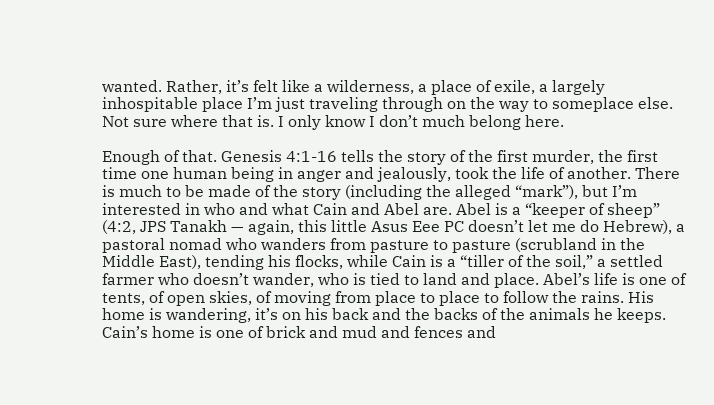wanted. Rather, it’s felt like a wilderness, a place of exile, a largely inhospitable place I’m just traveling through on the way to someplace else. Not sure where that is. I only know I don’t much belong here.

Enough of that. Genesis 4:1-16 tells the story of the first murder, the first time one human being in anger and jealously, took the life of another. There is much to be made of the story (including the alleged “mark”), but I’m interested in who and what Cain and Abel are. Abel is a “keeper of sheep” (4:2, JPS Tanakh — again, this little Asus Eee PC doesn’t let me do Hebrew), a pastoral nomad who wanders from pasture to pasture (scrubland in the Middle East), tending his flocks, while Cain is a “tiller of the soil,” a settled farmer who doesn’t wander, who is tied to land and place. Abel’s life is one of tents, of open skies, of moving from place to place to follow the rains. His home is wandering, it’s on his back and the backs of the animals he keeps. Cain’s home is one of brick and mud and fences and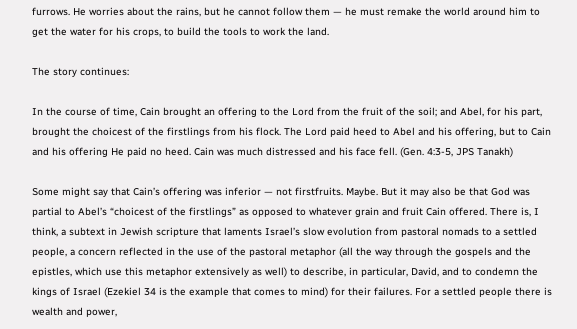furrows. He worries about the rains, but he cannot follow them — he must remake the world around him to get the water for his crops, to build the tools to work the land.

The story continues:

In the course of time, Cain brought an offering to the Lord from the fruit of the soil; and Abel, for his part, brought the choicest of the firstlings from his flock. The Lord paid heed to Abel and his offering, but to Cain and his offering He paid no heed. Cain was much distressed and his face fell. (Gen. 4:3-5, JPS Tanakh)

Some might say that Cain’s offering was inferior — not firstfruits. Maybe. But it may also be that God was partial to Abel’s “choicest of the firstlings” as opposed to whatever grain and fruit Cain offered. There is, I think, a subtext in Jewish scripture that laments Israel’s slow evolution from pastoral nomads to a settled people, a concern reflected in the use of the pastoral metaphor (all the way through the gospels and the epistles, which use this metaphor extensively as well) to describe, in particular, David, and to condemn the kings of Israel (Ezekiel 34 is the example that comes to mind) for their failures. For a settled people there is wealth and power,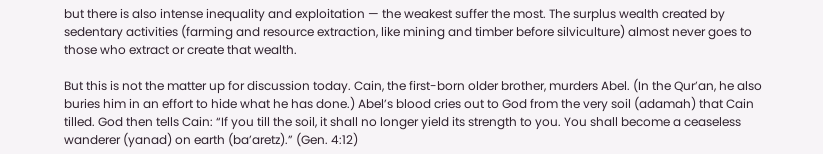but there is also intense inequality and exploitation — the weakest suffer the most. The surplus wealth created by sedentary activities (farming and resource extraction, like mining and timber before silviculture) almost never goes to those who extract or create that wealth.

But this is not the matter up for discussion today. Cain, the first-born older brother, murders Abel. (In the Qur’an, he also buries him in an effort to hide what he has done.) Abel’s blood cries out to God from the very soil (adamah) that Cain tilled. God then tells Cain: “If you till the soil, it shall no longer yield its strength to you. You shall become a ceaseless wanderer (yanad) on earth (ba’aretz).” (Gen. 4:12)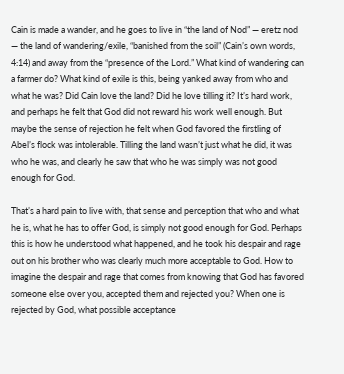Cain is made a wander, and he goes to live in “the land of Nod” — eretz nod — the land of wandering/exile, “banished from the soil” (Cain’s own words, 4:14) and away from the “presence of the Lord.” What kind of wandering can a farmer do? What kind of exile is this, being yanked away from who and what he was? Did Cain love the land? Did he love tilling it? It’s hard work, and perhaps he felt that God did not reward his work well enough. But maybe the sense of rejection he felt when God favored the firstling of Abel’s flock was intolerable. Tilling the land wasn’t just what he did, it was who he was, and clearly he saw that who he was simply was not good enough for God.

That’s a hard pain to live with, that sense and perception that who and what he is, what he has to offer God, is simply not good enough for God. Perhaps this is how he understood what happened, and he took his despair and rage out on his brother who was clearly much more acceptable to God. How to imagine the despair and rage that comes from knowing that God has favored someone else over you, accepted them and rejected you? When one is rejected by God, what possible acceptance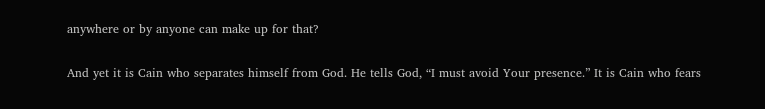anywhere or by anyone can make up for that?

And yet it is Cain who separates himself from God. He tells God, “I must avoid Your presence.” It is Cain who fears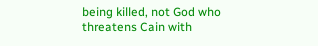being killed, not God who threatens Cain with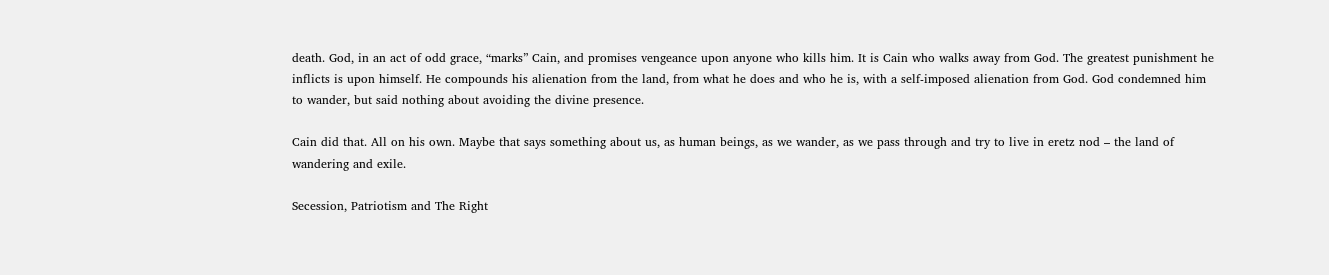death. God, in an act of odd grace, “marks” Cain, and promises vengeance upon anyone who kills him. It is Cain who walks away from God. The greatest punishment he inflicts is upon himself. He compounds his alienation from the land, from what he does and who he is, with a self-imposed alienation from God. God condemned him to wander, but said nothing about avoiding the divine presence.

Cain did that. All on his own. Maybe that says something about us, as human beings, as we wander, as we pass through and try to live in eretz nod – the land of wandering and exile.

Secession, Patriotism and The Right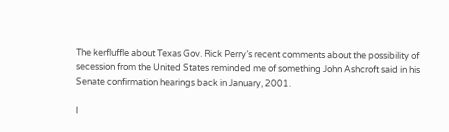The kerfluffle about Texas Gov. Rick Perry’s recent comments about the possibility of secession from the United States reminded me of something John Ashcroft said in his Senate confirmation hearings back in January, 2001.

I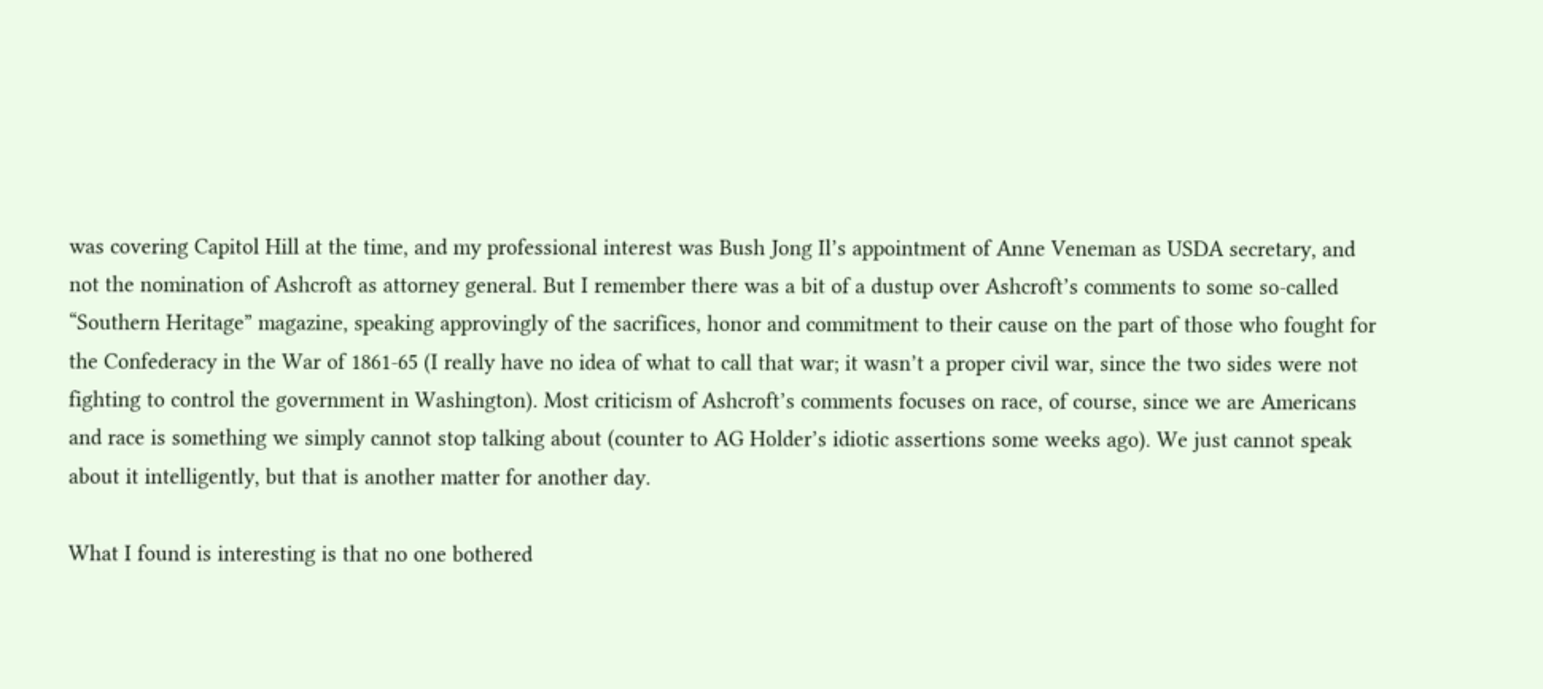was covering Capitol Hill at the time, and my professional interest was Bush Jong Il’s appointment of Anne Veneman as USDA secretary, and not the nomination of Ashcroft as attorney general. But I remember there was a bit of a dustup over Ashcroft’s comments to some so-called “Southern Heritage” magazine, speaking approvingly of the sacrifices, honor and commitment to their cause on the part of those who fought for the Confederacy in the War of 1861-65 (I really have no idea of what to call that war; it wasn’t a proper civil war, since the two sides were not fighting to control the government in Washington). Most criticism of Ashcroft’s comments focuses on race, of course, since we are Americans and race is something we simply cannot stop talking about (counter to AG Holder’s idiotic assertions some weeks ago). We just cannot speak about it intelligently, but that is another matter for another day.

What I found is interesting is that no one bothered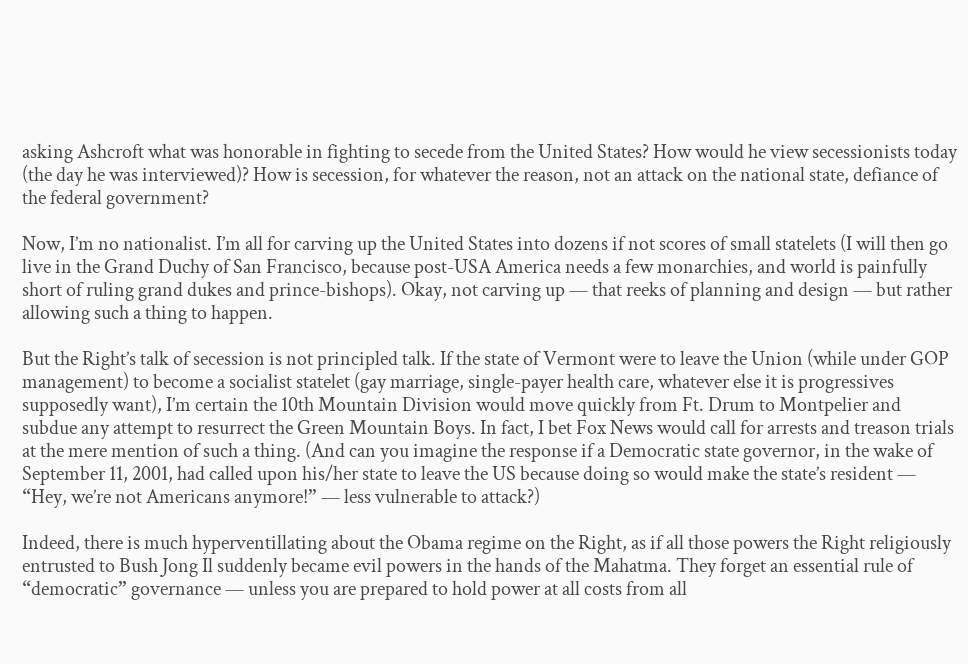asking Ashcroft what was honorable in fighting to secede from the United States? How would he view secessionists today (the day he was interviewed)? How is secession, for whatever the reason, not an attack on the national state, defiance of the federal government?

Now, I’m no nationalist. I’m all for carving up the United States into dozens if not scores of small statelets (I will then go live in the Grand Duchy of San Francisco, because post-USA America needs a few monarchies, and world is painfully short of ruling grand dukes and prince-bishops). Okay, not carving up — that reeks of planning and design — but rather allowing such a thing to happen.

But the Right’s talk of secession is not principled talk. If the state of Vermont were to leave the Union (while under GOP management) to become a socialist statelet (gay marriage, single-payer health care, whatever else it is progressives supposedly want), I’m certain the 10th Mountain Division would move quickly from Ft. Drum to Montpelier and subdue any attempt to resurrect the Green Mountain Boys. In fact, I bet Fox News would call for arrests and treason trials at the mere mention of such a thing. (And can you imagine the response if a Democratic state governor, in the wake of September 11, 2001, had called upon his/her state to leave the US because doing so would make the state’s resident — “Hey, we’re not Americans anymore!” — less vulnerable to attack?)

Indeed, there is much hyperventillating about the Obama regime on the Right, as if all those powers the Right religiously entrusted to Bush Jong Il suddenly became evil powers in the hands of the Mahatma. They forget an essential rule of “democratic” governance — unless you are prepared to hold power at all costs from all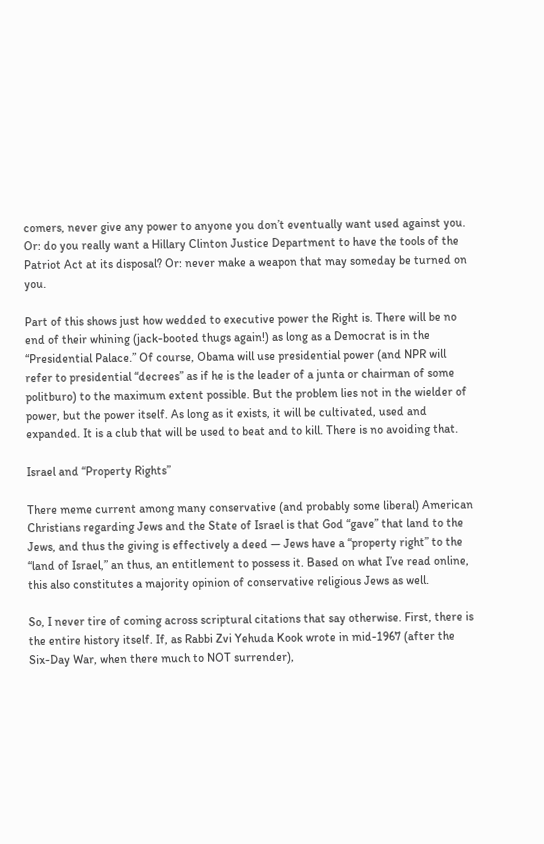comers, never give any power to anyone you don’t eventually want used against you. Or: do you really want a Hillary Clinton Justice Department to have the tools of the Patriot Act at its disposal? Or: never make a weapon that may someday be turned on you.

Part of this shows just how wedded to executive power the Right is. There will be no end of their whining (jack-booted thugs again!) as long as a Democrat is in the “Presidential Palace.” Of course, Obama will use presidential power (and NPR will refer to presidential “decrees” as if he is the leader of a junta or chairman of some politburo) to the maximum extent possible. But the problem lies not in the wielder of power, but the power itself. As long as it exists, it will be cultivated, used and expanded. It is a club that will be used to beat and to kill. There is no avoiding that.

Israel and “Property Rights”

There meme current among many conservative (and probably some liberal) American Christians regarding Jews and the State of Israel is that God “gave” that land to the Jews, and thus the giving is effectively a deed — Jews have a “property right” to the “land of Israel,” an thus, an entitlement to possess it. Based on what I’ve read online, this also constitutes a majority opinion of conservative religious Jews as well.

So, I never tire of coming across scriptural citations that say otherwise. First, there is the entire history itself. If, as Rabbi Zvi Yehuda Kook wrote in mid-1967 (after the Six-Day War, when there much to NOT surrender),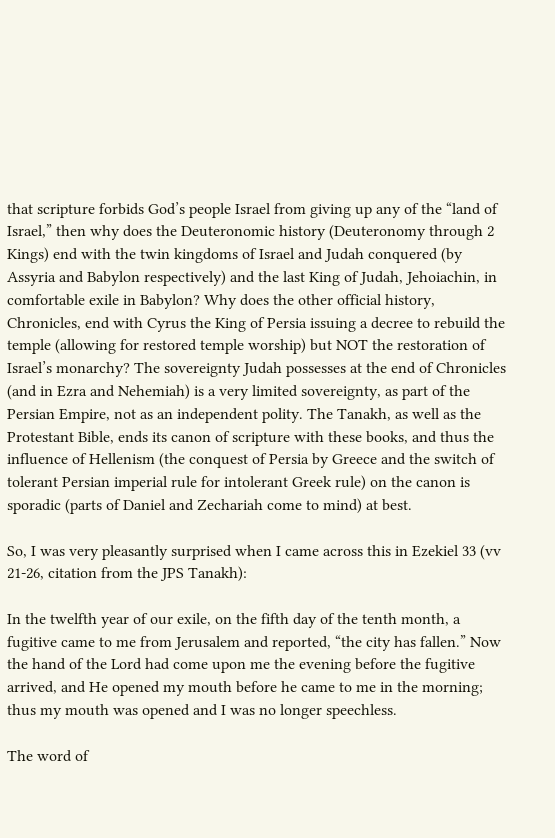that scripture forbids God’s people Israel from giving up any of the “land of Israel,” then why does the Deuteronomic history (Deuteronomy through 2 Kings) end with the twin kingdoms of Israel and Judah conquered (by Assyria and Babylon respectively) and the last King of Judah, Jehoiachin, in comfortable exile in Babylon? Why does the other official history, Chronicles, end with Cyrus the King of Persia issuing a decree to rebuild the temple (allowing for restored temple worship) but NOT the restoration of Israel’s monarchy? The sovereignty Judah possesses at the end of Chronicles (and in Ezra and Nehemiah) is a very limited sovereignty, as part of the Persian Empire, not as an independent polity. The Tanakh, as well as the Protestant Bible, ends its canon of scripture with these books, and thus the influence of Hellenism (the conquest of Persia by Greece and the switch of tolerant Persian imperial rule for intolerant Greek rule) on the canon is sporadic (parts of Daniel and Zechariah come to mind) at best.

So, I was very pleasantly surprised when I came across this in Ezekiel 33 (vv 21-26, citation from the JPS Tanakh):

In the twelfth year of our exile, on the fifth day of the tenth month, a fugitive came to me from Jerusalem and reported, “the city has fallen.” Now the hand of the Lord had come upon me the evening before the fugitive arrived, and He opened my mouth before he came to me in the morning; thus my mouth was opened and I was no longer speechless.

The word of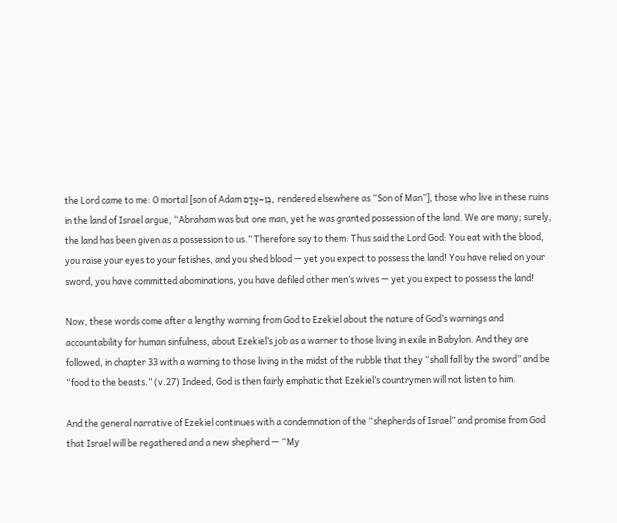the Lord came to me: O mortal [son of Adam בֶן–אָדָם, rendered elsewhere as “Son of Man”], those who live in these ruins in the land of Israel argue, “Abraham was but one man, yet he was granted possession of the land. We are many; surely, the land has been given as a possession to us.” Therefore say to them: Thus said the Lord God: You eat with the blood, you raise your eyes to your fetishes, and you shed blood — yet you expect to possess the land! You have relied on your sword, you have committed abominations, you have defiled other men’s wives — yet you expect to possess the land!

Now, these words come after a lengthy warning from God to Ezekiel about the nature of God’s warnings and accountability for human sinfulness, about Ezekiel’s job as a warner to those living in exile in Babylon. And they are followed, in chapter 33 with a warning to those living in the midst of the rubble that they “shall fall by the sword” and be “food to the beasts.” (v.27) Indeed, God is then fairly emphatic that Ezekiel’s countrymen will not listen to him.

And the general narrative of Ezekiel continues with a condemnation of the “shepherds of Israel” and promise from God that Israel will be regathered and a new shepherd — “My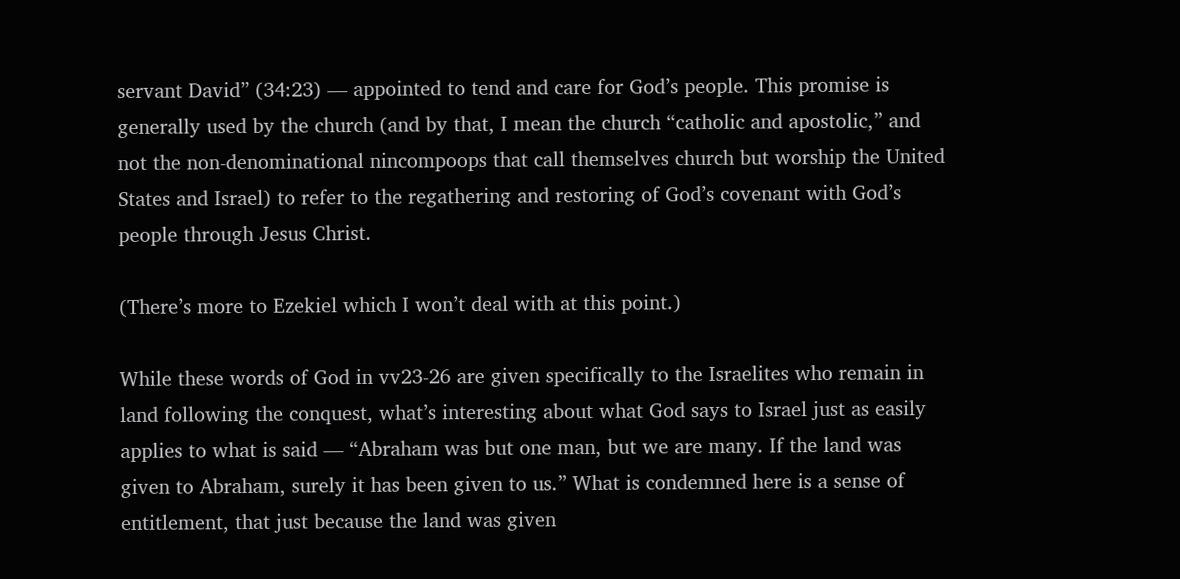servant David” (34:23) — appointed to tend and care for God’s people. This promise is generally used by the church (and by that, I mean the church “catholic and apostolic,” and not the non-denominational nincompoops that call themselves church but worship the United States and Israel) to refer to the regathering and restoring of God’s covenant with God’s people through Jesus Christ.

(There’s more to Ezekiel which I won’t deal with at this point.)

While these words of God in vv23-26 are given specifically to the Israelites who remain in land following the conquest, what’s interesting about what God says to Israel just as easily applies to what is said — “Abraham was but one man, but we are many. If the land was given to Abraham, surely it has been given to us.” What is condemned here is a sense of entitlement, that just because the land was given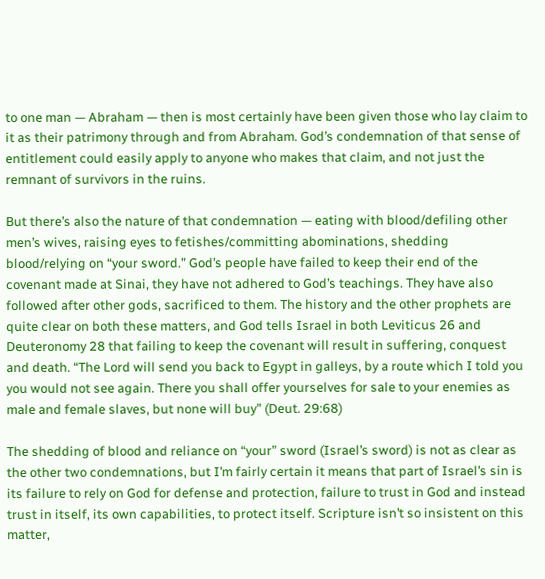to one man — Abraham — then is most certainly have been given those who lay claim to it as their patrimony through and from Abraham. God’s condemnation of that sense of entitlement could easily apply to anyone who makes that claim, and not just the remnant of survivors in the ruins.

But there’s also the nature of that condemnation — eating with blood/defiling other men’s wives, raising eyes to fetishes/committing abominations, shedding blood/relying on “your sword.” God’s people have failed to keep their end of the covenant made at Sinai, they have not adhered to God’s teachings. They have also followed after other gods, sacrificed to them. The history and the other prophets are quite clear on both these matters, and God tells Israel in both Leviticus 26 and Deuteronomy 28 that failing to keep the covenant will result in suffering, conquest and death. “The Lord will send you back to Egypt in galleys, by a route which I told you you would not see again. There you shall offer yourselves for sale to your enemies as male and female slaves, but none will buy” (Deut. 29:68)

The shedding of blood and reliance on “your” sword (Israel’s sword) is not as clear as the other two condemnations, but I’m fairly certain it means that part of Israel’s sin is its failure to rely on God for defense and protection, failure to trust in God and instead trust in itself, its own capabilities, to protect itself. Scripture isn’t so insistent on this matter,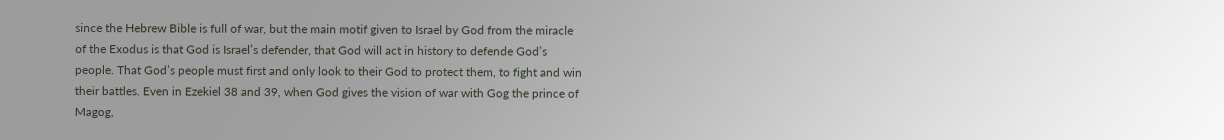since the Hebrew Bible is full of war, but the main motif given to Israel by God from the miracle of the Exodus is that God is Israel’s defender, that God will act in history to defende God’s people. That God’s people must first and only look to their God to protect them, to fight and win their battles. Even in Ezekiel 38 and 39, when God gives the vision of war with Gog the prince of Magog,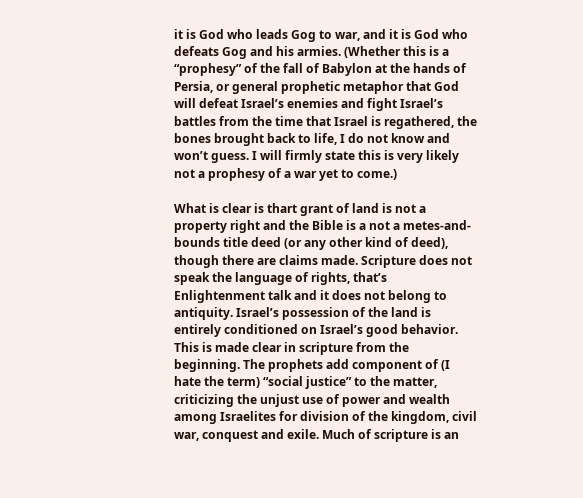it is God who leads Gog to war, and it is God who defeats Gog and his armies. (Whether this is a “prophesy” of the fall of Babylon at the hands of Persia, or general prophetic metaphor that God will defeat Israel’s enemies and fight Israel’s battles from the time that Israel is regathered, the bones brought back to life, I do not know and won’t guess. I will firmly state this is very likely not a prophesy of a war yet to come.)

What is clear is thart grant of land is not a property right and the Bible is a not a metes-and-bounds title deed (or any other kind of deed), though there are claims made. Scripture does not speak the language of rights, that’s Enlightenment talk and it does not belong to antiquity. Israel’s possession of the land is entirely conditioned on Israel’s good behavior. This is made clear in scripture from the beginning. The prophets add component of (I hate the term) “social justice” to the matter, criticizing the unjust use of power and wealth among Israelites for division of the kingdom, civil war, conquest and exile. Much of scripture is an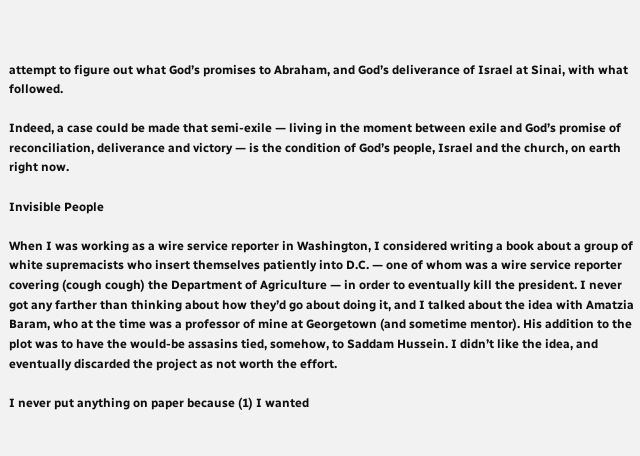attempt to figure out what God’s promises to Abraham, and God’s deliverance of Israel at Sinai, with what followed.

Indeed, a case could be made that semi-exile — living in the moment between exile and God’s promise of reconciliation, deliverance and victory — is the condition of God’s people, Israel and the church, on earth right now.

Invisible People

When I was working as a wire service reporter in Washington, I considered writing a book about a group of white supremacists who insert themselves patiently into D.C. — one of whom was a wire service reporter covering (cough cough) the Department of Agriculture — in order to eventually kill the president. I never got any farther than thinking about how they’d go about doing it, and I talked about the idea with Amatzia Baram, who at the time was a professor of mine at Georgetown (and sometime mentor). His addition to the plot was to have the would-be assasins tied, somehow, to Saddam Hussein. I didn’t like the idea, and eventually discarded the project as not worth the effort.

I never put anything on paper because (1) I wanted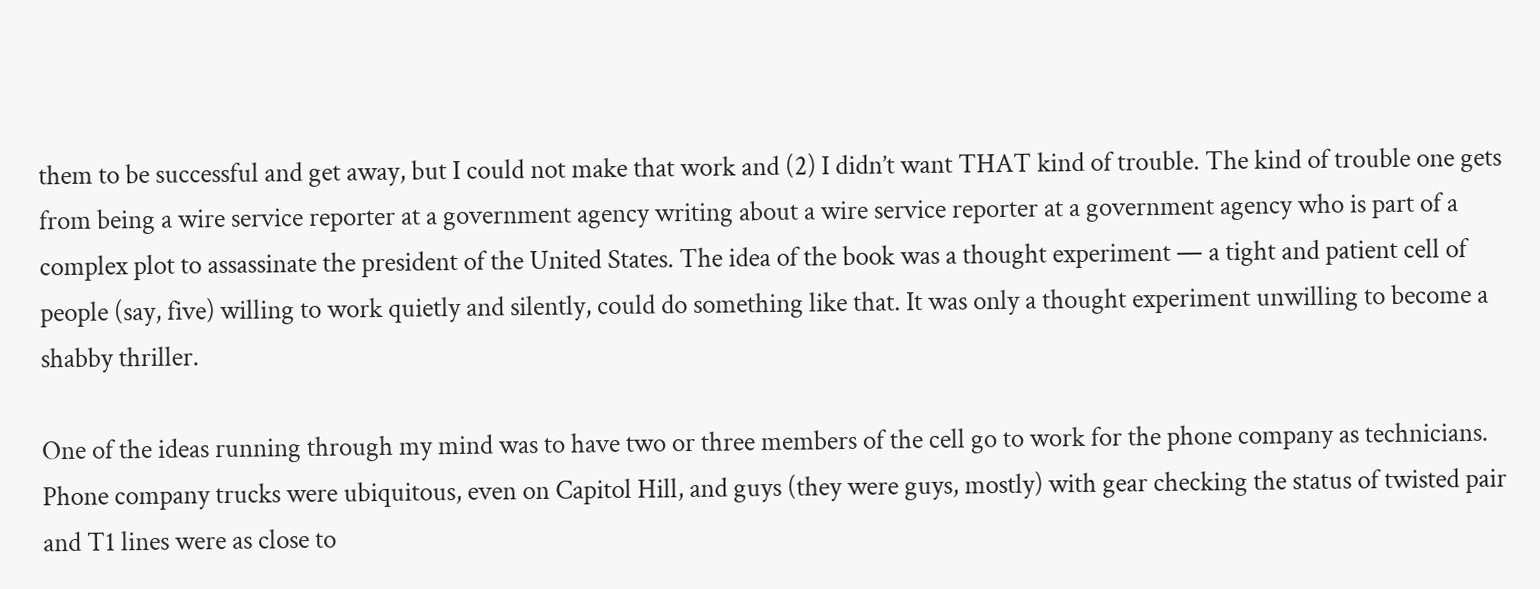them to be successful and get away, but I could not make that work and (2) I didn’t want THAT kind of trouble. The kind of trouble one gets from being a wire service reporter at a government agency writing about a wire service reporter at a government agency who is part of a complex plot to assassinate the president of the United States. The idea of the book was a thought experiment — a tight and patient cell of people (say, five) willing to work quietly and silently, could do something like that. It was only a thought experiment unwilling to become a shabby thriller.

One of the ideas running through my mind was to have two or three members of the cell go to work for the phone company as technicians. Phone company trucks were ubiquitous, even on Capitol Hill, and guys (they were guys, mostly) with gear checking the status of twisted pair and T1 lines were as close to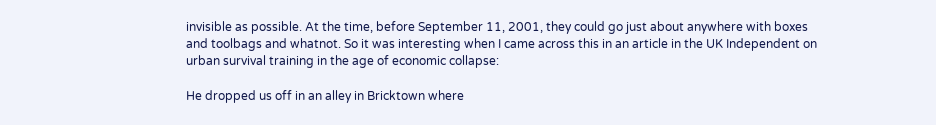invisible as possible. At the time, before September 11, 2001, they could go just about anywhere with boxes and toolbags and whatnot. So it was interesting when I came across this in an article in the UK Independent on urban survival training in the age of economic collapse:

He dropped us off in an alley in Bricktown where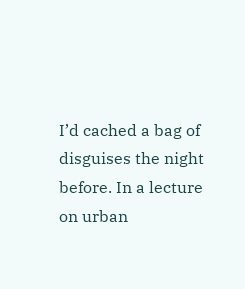I’d cached a bag of disguises the night before. In a lecture on urban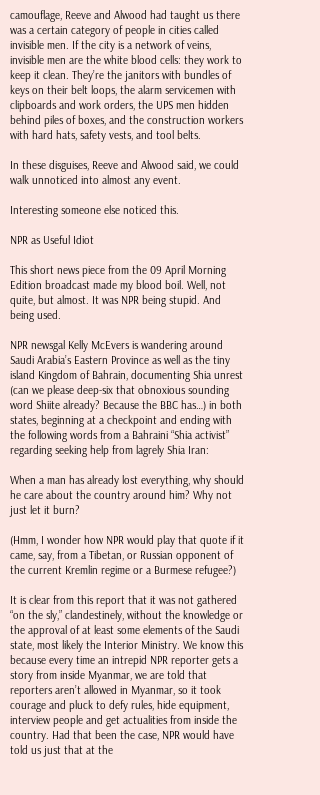camouflage, Reeve and Alwood had taught us there was a certain category of people in cities called invisible men. If the city is a network of veins, invisible men are the white blood cells: they work to keep it clean. They’re the janitors with bundles of keys on their belt loops, the alarm servicemen with clipboards and work orders, the UPS men hidden behind piles of boxes, and the construction workers with hard hats, safety vests, and tool belts.

In these disguises, Reeve and Alwood said, we could walk unnoticed into almost any event.

Interesting someone else noticed this.

NPR as Useful Idiot

This short news piece from the 09 April Morning Edition broadcast made my blood boil. Well, not quite, but almost. It was NPR being stupid. And being used.

NPR newsgal Kelly McEvers is wandering around Saudi Arabia’s Eastern Province as well as the tiny island Kingdom of Bahrain, documenting Shia unrest (can we please deep-six that obnoxious sounding word Shiite already? Because the BBC has…) in both states, beginning at a checkpoint and ending with the following words from a Bahraini “Shia activist” regarding seeking help from lagrely Shia Iran:

When a man has already lost everything, why should he care about the country around him? Why not just let it burn?

(Hmm, I wonder how NPR would play that quote if it came, say, from a Tibetan, or Russian opponent of the current Kremlin regime or a Burmese refugee?)

It is clear from this report that it was not gathered “on the sly,” clandestinely, without the knowledge or the approval of at least some elements of the Saudi state, most likely the Interior Ministry. We know this because every time an intrepid NPR reporter gets a story from inside Myanmar, we are told that reporters aren’t allowed in Myanmar, so it took courage and pluck to defy rules, hide equipment, interview people and get actualities from inside the country. Had that been the case, NPR would have told us just that at the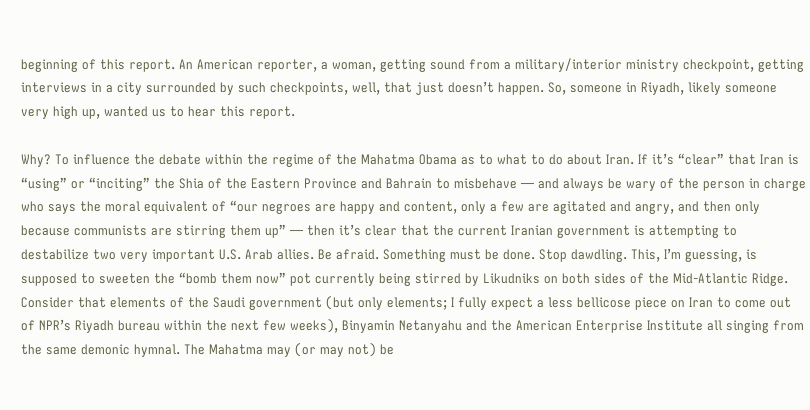beginning of this report. An American reporter, a woman, getting sound from a military/interior ministry checkpoint, getting interviews in a city surrounded by such checkpoints, well, that just doesn’t happen. So, someone in Riyadh, likely someone very high up, wanted us to hear this report.

Why? To influence the debate within the regime of the Mahatma Obama as to what to do about Iran. If it’s “clear” that Iran is “using” or “inciting” the Shia of the Eastern Province and Bahrain to misbehave — and always be wary of the person in charge who says the moral equivalent of “our negroes are happy and content, only a few are agitated and angry, and then only because communists are stirring them up” — then it’s clear that the current Iranian government is attempting to destabilize two very important U.S. Arab allies. Be afraid. Something must be done. Stop dawdling. This, I’m guessing, is supposed to sweeten the “bomb them now” pot currently being stirred by Likudniks on both sides of the Mid-Atlantic Ridge. Consider that elements of the Saudi government (but only elements; I fully expect a less bellicose piece on Iran to come out of NPR’s Riyadh bureau within the next few weeks), Binyamin Netanyahu and the American Enterprise Institute all singing from the same demonic hymnal. The Mahatma may (or may not) be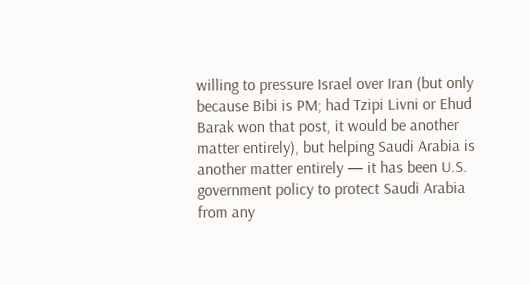willing to pressure Israel over Iran (but only because Bibi is PM; had Tzipi Livni or Ehud Barak won that post, it would be another matter entirely), but helping Saudi Arabia is another matter entirely — it has been U.S. government policy to protect Saudi Arabia from any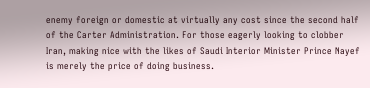enemy foreign or domestic at virtually any cost since the second half of the Carter Administration. For those eagerly looking to clobber Iran, making nice with the likes of Saudi Interior Minister Prince Nayef is merely the price of doing business.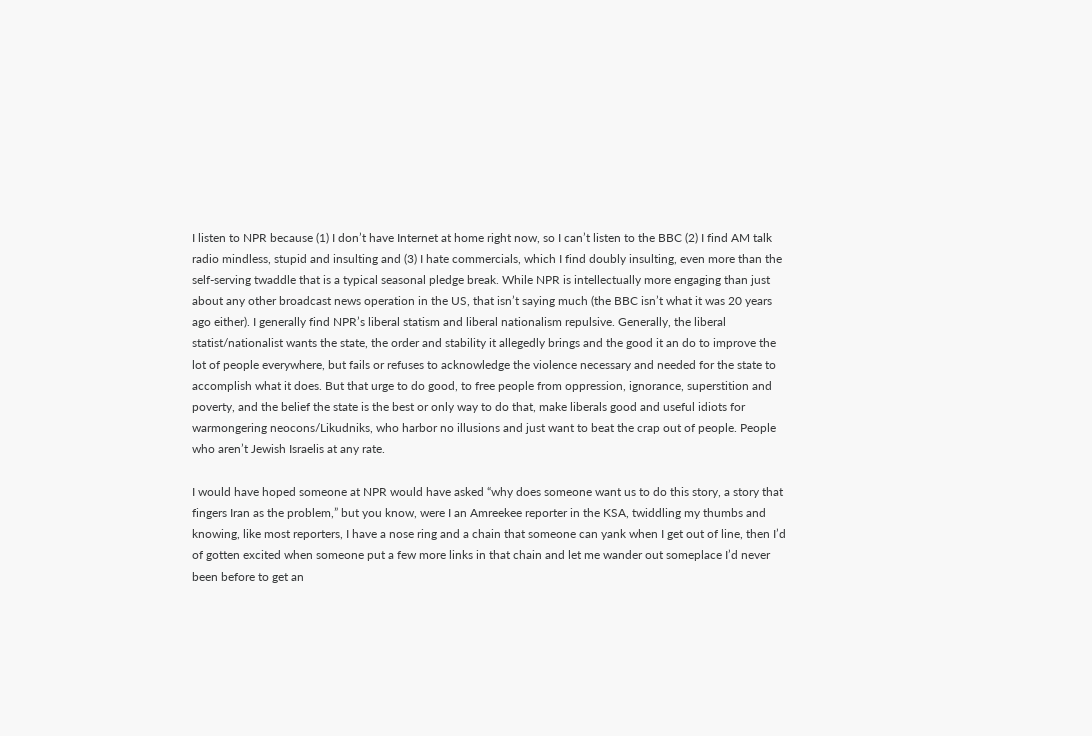I listen to NPR because (1) I don’t have Internet at home right now, so I can’t listen to the BBC (2) I find AM talk radio mindless, stupid and insulting and (3) I hate commercials, which I find doubly insulting, even more than the self-serving twaddle that is a typical seasonal pledge break. While NPR is intellectually more engaging than just about any other broadcast news operation in the US, that isn’t saying much (the BBC isn’t what it was 20 years ago either). I generally find NPR’s liberal statism and liberal nationalism repulsive. Generally, the liberal statist/nationalist wants the state, the order and stability it allegedly brings and the good it an do to improve the lot of people everywhere, but fails or refuses to acknowledge the violence necessary and needed for the state to accomplish what it does. But that urge to do good, to free people from oppression, ignorance, superstition and poverty, and the belief the state is the best or only way to do that, make liberals good and useful idiots for warmongering neocons/Likudniks, who harbor no illusions and just want to beat the crap out of people. People who aren’t Jewish Israelis at any rate.

I would have hoped someone at NPR would have asked “why does someone want us to do this story, a story that fingers Iran as the problem,” but you know, were I an Amreekee reporter in the KSA, twiddling my thumbs and knowing, like most reporters, I have a nose ring and a chain that someone can yank when I get out of line, then I’d of gotten excited when someone put a few more links in that chain and let me wander out someplace I’d never been before to get an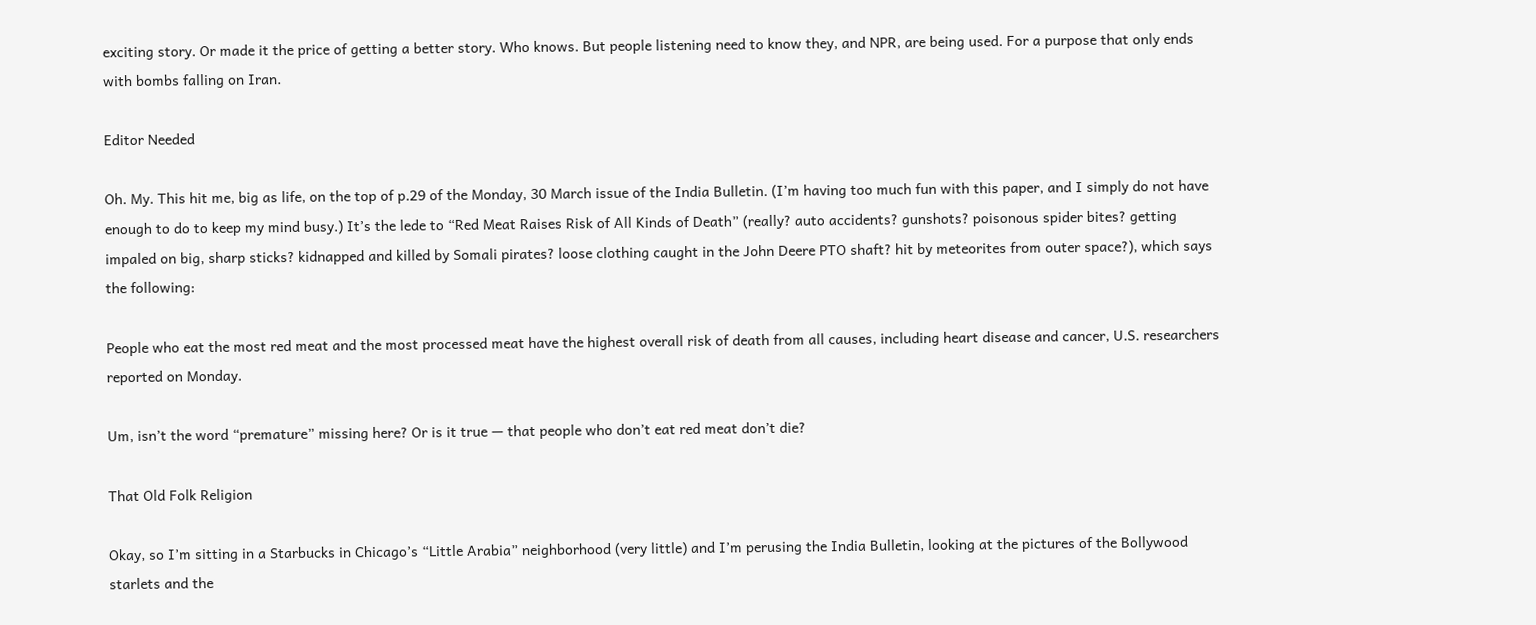exciting story. Or made it the price of getting a better story. Who knows. But people listening need to know they, and NPR, are being used. For a purpose that only ends with bombs falling on Iran.

Editor Needed

Oh. My. This hit me, big as life, on the top of p.29 of the Monday, 30 March issue of the India Bulletin. (I’m having too much fun with this paper, and I simply do not have enough to do to keep my mind busy.) It’s the lede to “Red Meat Raises Risk of All Kinds of Death” (really? auto accidents? gunshots? poisonous spider bites? getting impaled on big, sharp sticks? kidnapped and killed by Somali pirates? loose clothing caught in the John Deere PTO shaft? hit by meteorites from outer space?), which says the following:

People who eat the most red meat and the most processed meat have the highest overall risk of death from all causes, including heart disease and cancer, U.S. researchers reported on Monday.

Um, isn’t the word “premature” missing here? Or is it true — that people who don’t eat red meat don’t die?

That Old Folk Religion

Okay, so I’m sitting in a Starbucks in Chicago’s “Little Arabia” neighborhood (very little) and I’m perusing the India Bulletin, looking at the pictures of the Bollywood starlets and the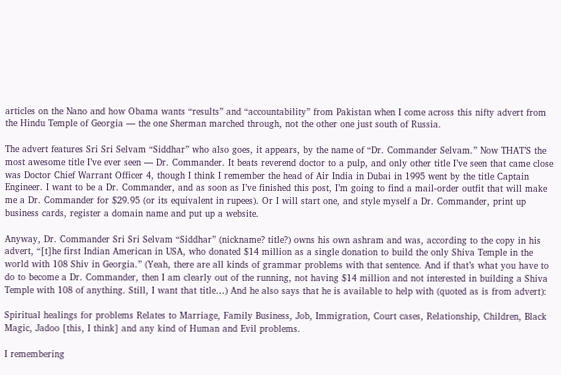articles on the Nano and how Obama wants “results” and “accountability” from Pakistan when I come across this nifty advert from the Hindu Temple of Georgia — the one Sherman marched through, not the other one just south of Russia.

The advert features Sri Sri Selvam “Siddhar” who also goes, it appears, by the name of “Dr. Commander Selvam.” Now THAT’S the most awesome title I’ve ever seen — Dr. Commander. It beats reverend doctor to a pulp, and only other title I’ve seen that came close was Doctor Chief Warrant Officer 4, though I think I remember the head of Air India in Dubai in 1995 went by the title Captain Engineer. I want to be a Dr. Commander, and as soon as I’ve finished this post, I’m going to find a mail-order outfit that will make me a Dr. Commander for $29.95 (or its equivalent in rupees). Or I will start one, and style myself a Dr. Commander, print up business cards, register a domain name and put up a website.

Anyway, Dr. Commander Sri Sri Selvam “Siddhar” (nickname? title?) owns his own ashram and was, according to the copy in his advert, “[t]he first Indian American in USA, who donated $14 million as a single donation to build the only Shiva Temple in the world with 108 Shiv in Georgia.” (Yeah, there are all kinds of grammar problems with that sentence. And if that’s what you have to do to become a Dr. Commander, then I am clearly out of the running, not having $14 million and not interested in building a Shiva Temple with 108 of anything. Still, I want that title…) And he also says that he is available to help with (quoted as is from advert):

Spiritual healings for problems Relates to Marriage, Family Business, Job, Immigration, Court cases, Relationship, Children, Black Magic, Jadoo [this, I think] and any kind of Human and Evil problems.

I remembering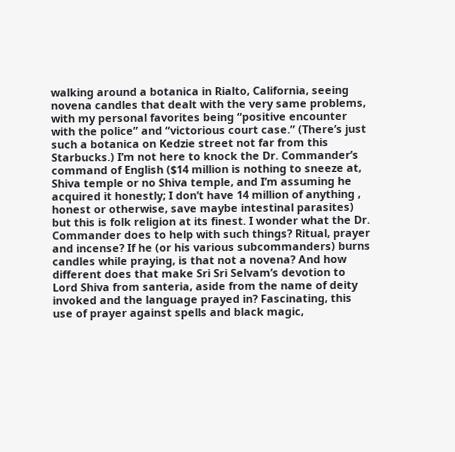walking around a botanica in Rialto, California, seeing novena candles that dealt with the very same problems, with my personal favorites being “positive encounter with the police” and “victorious court case.” (There’s just such a botanica on Kedzie street not far from this Starbucks.) I’m not here to knock the Dr. Commander’s command of English ($14 million is nothing to sneeze at, Shiva temple or no Shiva temple, and I’m assuming he acquired it honestly; I don’t have 14 million of anything , honest or otherwise, save maybe intestinal parasites) but this is folk religion at its finest. I wonder what the Dr. Commander does to help with such things? Ritual, prayer and incense? If he (or his various subcommanders) burns candles while praying, is that not a novena? And how different does that make Sri Sri Selvam’s devotion to Lord Shiva from santeria, aside from the name of deity invoked and the language prayed in? Fascinating, this use of prayer against spells and black magic,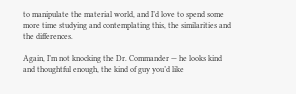to manipulate the material world, and I’d love to spend some more time studying and contemplating this, the similarities and the differences.

Again, I’m not knocking the Dr. Commander — he looks kind and thoughtful enough, the kind of guy you’d like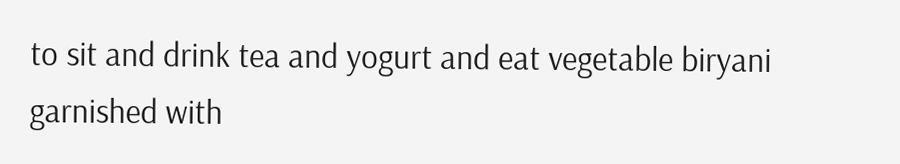to sit and drink tea and yogurt and eat vegetable biryani garnished with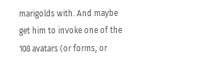marigolds with. And maybe get him to invoke one of the 108 avatars (or forms, or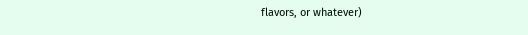flavors, or whatever)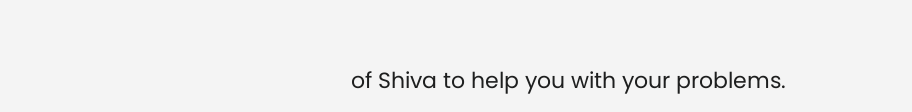of Shiva to help you with your problems.